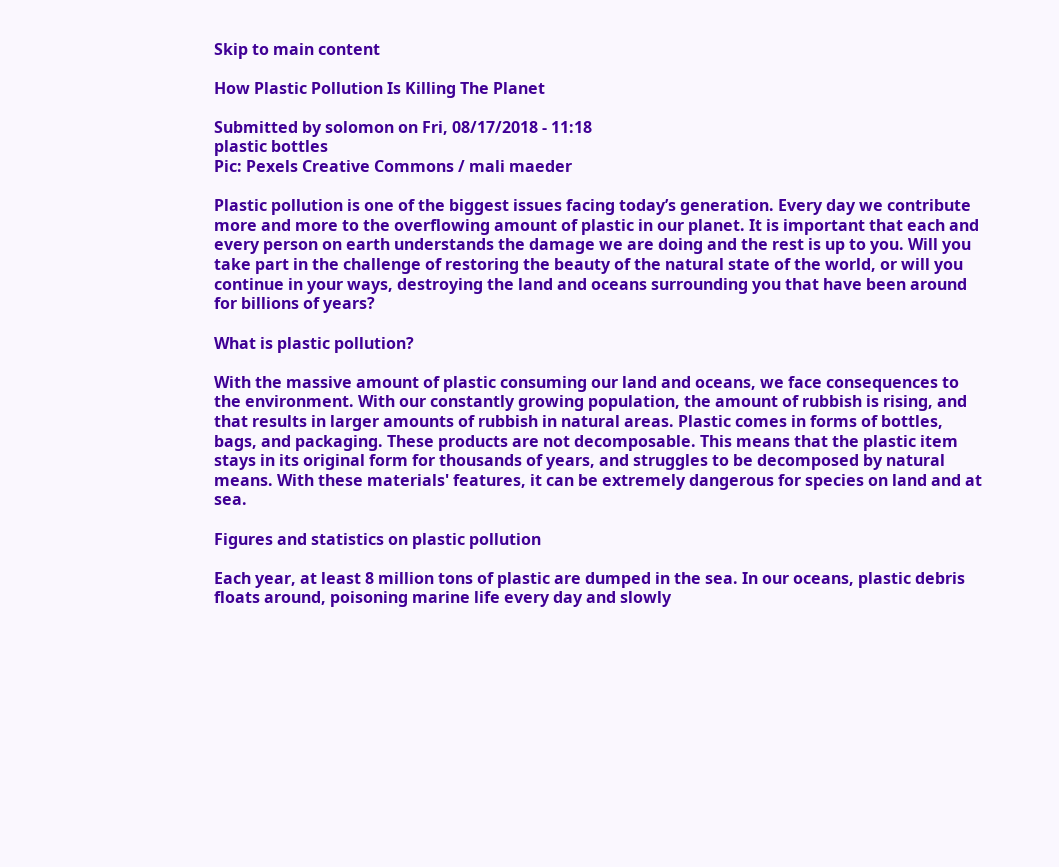Skip to main content

How Plastic Pollution Is Killing The Planet

Submitted by solomon on Fri, 08/17/2018 - 11:18
plastic bottles
Pic: Pexels Creative Commons / mali maeder

Plastic pollution is one of the biggest issues facing today’s generation. Every day we contribute more and more to the overflowing amount of plastic in our planet. It is important that each and every person on earth understands the damage we are doing and the rest is up to you. Will you take part in the challenge of restoring the beauty of the natural state of the world, or will you continue in your ways, destroying the land and oceans surrounding you that have been around for billions of years?

What is plastic pollution?

With the massive amount of plastic consuming our land and oceans, we face consequences to the environment. With our constantly growing population, the amount of rubbish is rising, and that results in larger amounts of rubbish in natural areas. Plastic comes in forms of bottles, bags, and packaging. These products are not decomposable. This means that the plastic item stays in its original form for thousands of years, and struggles to be decomposed by natural means. With these materials' features, it can be extremely dangerous for species on land and at sea.

Figures and statistics on plastic pollution

Each year, at least 8 million tons of plastic are dumped in the sea. In our oceans, plastic debris floats around, poisoning marine life every day and slowly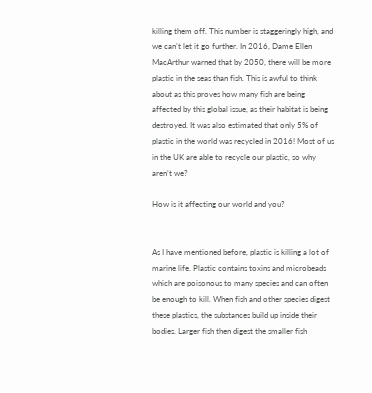killing them off. This number is staggeringly high, and we can’t let it go further. In 2016, Dame Ellen MacArthur warned that by 2050, there will be more plastic in the seas than fish. This is awful to think about as this proves how many fish are being affected by this global issue, as their habitat is being destroyed. It was also estimated that only 5% of plastic in the world was recycled in 2016! Most of us in the UK are able to recycle our plastic, so why aren’t we?

How is it affecting our world and you?


As I have mentioned before, plastic is killing a lot of marine life. Plastic contains toxins and microbeads which are poisonous to many species and can often be enough to kill. When fish and other species digest these plastics, the substances build up inside their bodies. Larger fish then digest the smaller fish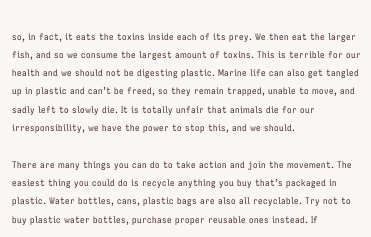so, in fact, it eats the toxins inside each of its prey. We then eat the larger fish, and so we consume the largest amount of toxins. This is terrible for our health and we should not be digesting plastic. Marine life can also get tangled up in plastic and can’t be freed, so they remain trapped, unable to move, and sadly left to slowly die. It is totally unfair that animals die for our irresponsibility, we have the power to stop this, and we should.

There are many things you can do to take action and join the movement. The easiest thing you could do is recycle anything you buy that’s packaged in plastic. Water bottles, cans, plastic bags are also all recyclable. Try not to buy plastic water bottles, purchase proper reusable ones instead. If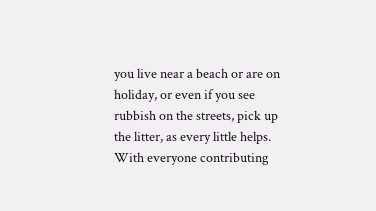you live near a beach or are on holiday, or even if you see rubbish on the streets, pick up the litter, as every little helps. With everyone contributing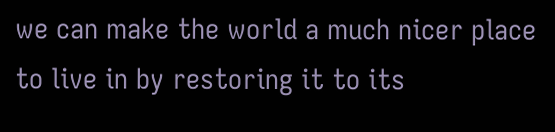we can make the world a much nicer place to live in by restoring it to its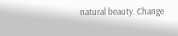natural beauty. Change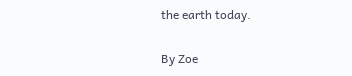the earth today.

By Zoe